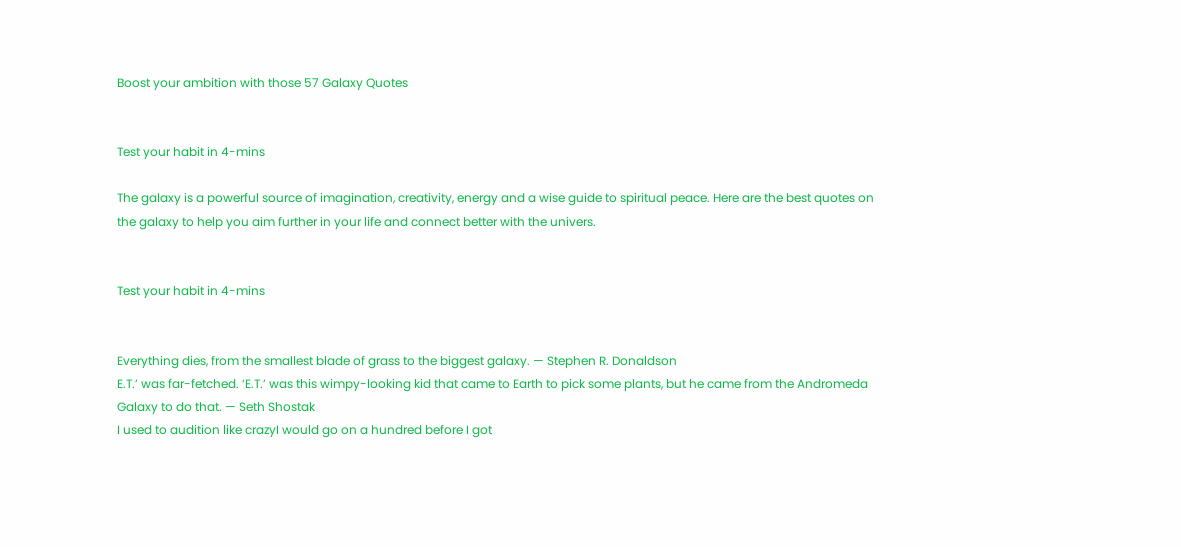Boost your ambition with those 57 Galaxy Quotes


Test your habit in 4-mins

The galaxy is a powerful source of imagination, creativity, energy and a wise guide to spiritual peace. Here are the best quotes on the galaxy to help you aim further in your life and connect better with the univers.


Test your habit in 4-mins


Everything dies, from the smallest blade of grass to the biggest galaxy. — Stephen R. Donaldson
E.T.’ was far-fetched. ‘E.T.’ was this wimpy-looking kid that came to Earth to pick some plants, but he came from the Andromeda Galaxy to do that. — Seth Shostak
I used to audition like crazyI would go on a hundred before I got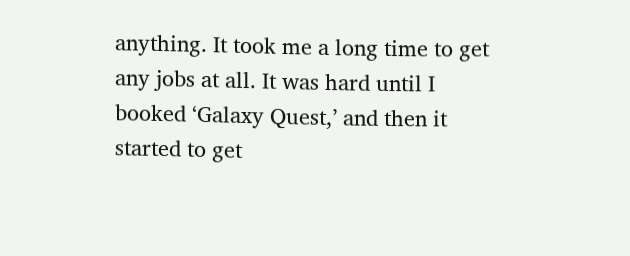anything. It took me a long time to get any jobs at all. It was hard until I booked ‘Galaxy Quest,’ and then it started to get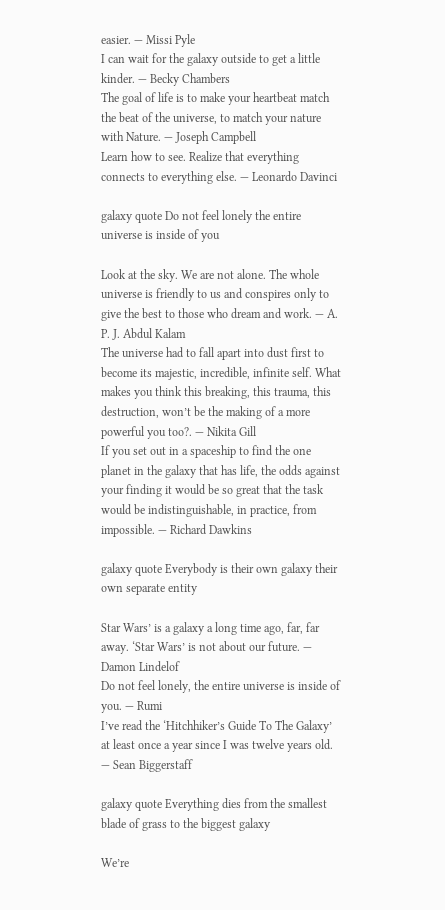easier. — Missi Pyle
I can wait for the galaxy outside to get a little kinder. — Becky Chambers
The goal of life is to make your heartbeat match the beat of the universe, to match your nature with Nature. — Joseph Campbell
Learn how to see. Realize that everything connects to everything else. — Leonardo Davinci

galaxy quote Do not feel lonely the entire universe is inside of you

Look at the sky. We are not alone. The whole universe is friendly to us and conspires only to give the best to those who dream and work. — A. P. J. Abdul Kalam
The universe had to fall apart into dust first to become its majestic, incredible, infinite self. What makes you think this breaking, this trauma, this destruction, won’t be the making of a more powerful you too?. — Nikita Gill
If you set out in a spaceship to find the one planet in the galaxy that has life, the odds against your finding it would be so great that the task would be indistinguishable, in practice, from impossible. — Richard Dawkins

galaxy quote Everybody is their own galaxy their own separate entity

Star Wars’ is a galaxy a long time ago, far, far away. ‘Star Wars’ is not about our future. — Damon Lindelof
Do not feel lonely, the entire universe is inside of you. — Rumi
I’ve read the ‘Hitchhiker’s Guide To The Galaxy’ at least once a year since I was twelve years old. — Sean Biggerstaff

galaxy quote Everything dies from the smallest blade of grass to the biggest galaxy

We’re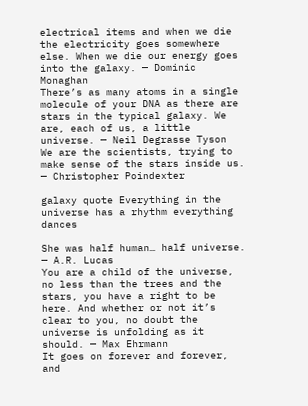electrical items and when we die the electricity goes somewhere else. When we die our energy goes into the galaxy. — Dominic Monaghan
There’s as many atoms in a single molecule of your DNA as there are stars in the typical galaxy. We are, each of us, a little universe. — Neil Degrasse Tyson
We are the scientists, trying to make sense of the stars inside us. — Christopher Poindexter

galaxy quote Everything in the universe has a rhythm everything dances

She was half human… half universe. — A.R. Lucas
You are a child of the universe, no less than the trees and the stars, you have a right to be here. And whether or not it’s clear to you, no doubt the universe is unfolding as it should. — Max Ehrmann
It goes on forever and forever, and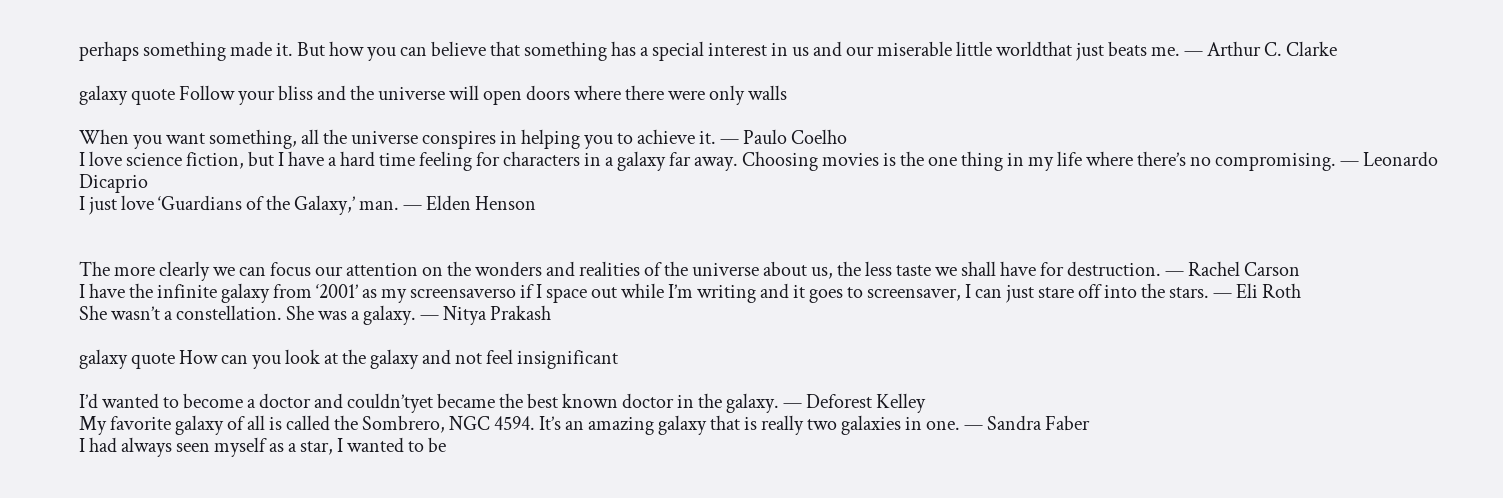perhaps something made it. But how you can believe that something has a special interest in us and our miserable little worldthat just beats me. — Arthur C. Clarke

galaxy quote Follow your bliss and the universe will open doors where there were only walls

When you want something, all the universe conspires in helping you to achieve it. — Paulo Coelho
I love science fiction, but I have a hard time feeling for characters in a galaxy far away. Choosing movies is the one thing in my life where there’s no compromising. — Leonardo Dicaprio
I just love ‘Guardians of the Galaxy,’ man. — Elden Henson


The more clearly we can focus our attention on the wonders and realities of the universe about us, the less taste we shall have for destruction. — Rachel Carson
I have the infinite galaxy from ‘2001’ as my screensaverso if I space out while I’m writing and it goes to screensaver, I can just stare off into the stars. — Eli Roth
She wasn’t a constellation. She was a galaxy. — Nitya Prakash

galaxy quote How can you look at the galaxy and not feel insignificant

I’d wanted to become a doctor and couldn’tyet became the best known doctor in the galaxy. — Deforest Kelley
My favorite galaxy of all is called the Sombrero, NGC 4594. It’s an amazing galaxy that is really two galaxies in one. — Sandra Faber
I had always seen myself as a star, I wanted to be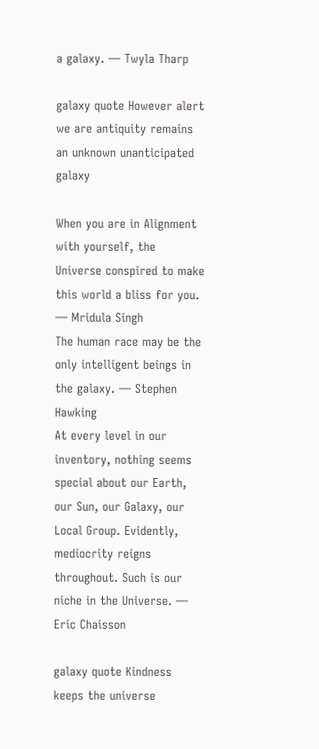a galaxy. — Twyla Tharp

galaxy quote However alert we are antiquity remains an unknown unanticipated galaxy

When you are in Alignment with yourself, the Universe conspired to make this world a bliss for you. — Mridula Singh
The human race may be the only intelligent beings in the galaxy. — Stephen Hawking
At every level in our inventory, nothing seems special about our Earth, our Sun, our Galaxy, our Local Group. Evidently, mediocrity reigns throughout. Such is our niche in the Universe. — Eric Chaisson

galaxy quote Kindness keeps the universe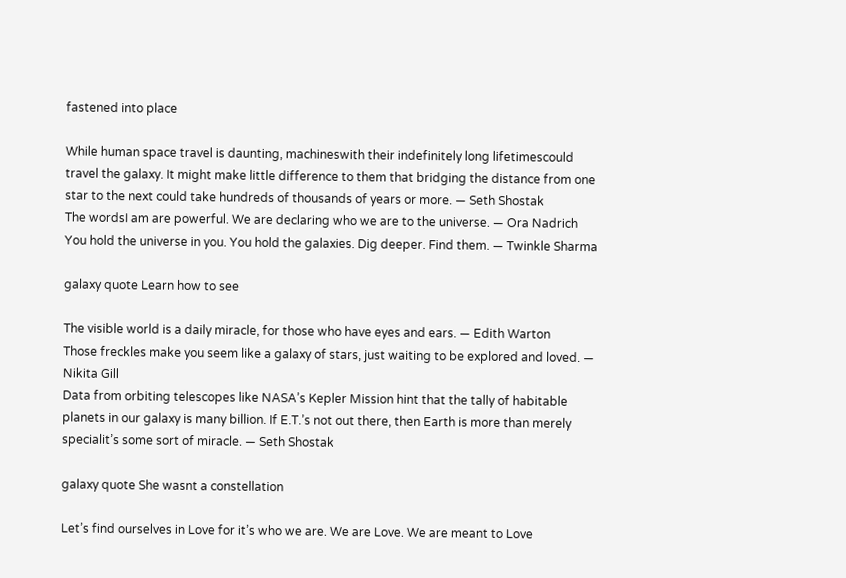fastened into place

While human space travel is daunting, machineswith their indefinitely long lifetimescould travel the galaxy. It might make little difference to them that bridging the distance from one star to the next could take hundreds of thousands of years or more. — Seth Shostak
The wordsI am are powerful. We are declaring who we are to the universe. — Ora Nadrich
You hold the universe in you. You hold the galaxies. Dig deeper. Find them. — Twinkle Sharma

galaxy quote Learn how to see

The visible world is a daily miracle, for those who have eyes and ears. — Edith Warton
Those freckles make you seem like a galaxy of stars, just waiting to be explored and loved. — Nikita Gill
Data from orbiting telescopes like NASA’s Kepler Mission hint that the tally of habitable planets in our galaxy is many billion. If E.T.’s not out there, then Earth is more than merely specialit’s some sort of miracle. — Seth Shostak

galaxy quote She wasnt a constellation

Let’s find ourselves in Love for it’s who we are. We are Love. We are meant to Love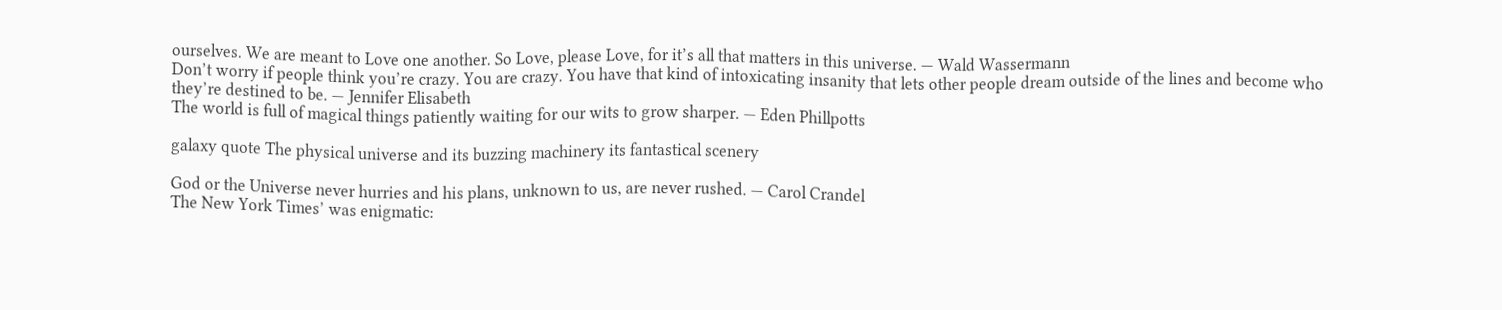ourselves. We are meant to Love one another. So Love, please Love, for it’s all that matters in this universe. — Wald Wassermann
Don’t worry if people think you’re crazy. You are crazy. You have that kind of intoxicating insanity that lets other people dream outside of the lines and become who they’re destined to be. — Jennifer Elisabeth
The world is full of magical things patiently waiting for our wits to grow sharper. — Eden Phillpotts

galaxy quote The physical universe and its buzzing machinery its fantastical scenery

God or the Universe never hurries and his plans, unknown to us, are never rushed. — Carol Crandel
The New York Times’ was enigmatic: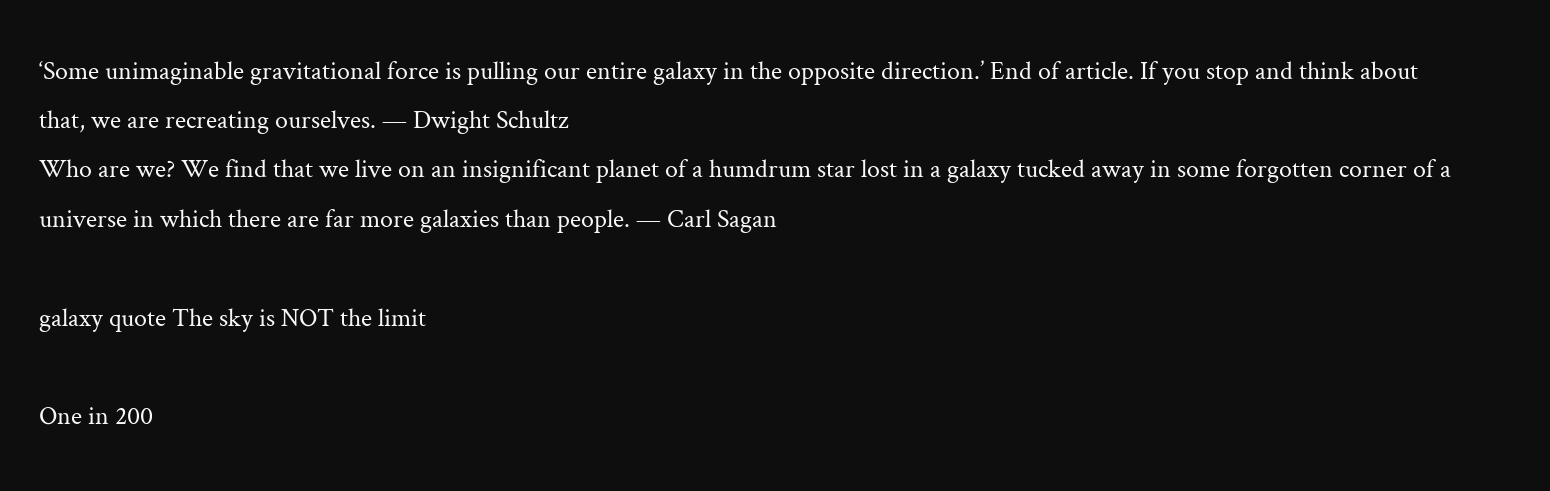‘Some unimaginable gravitational force is pulling our entire galaxy in the opposite direction.’ End of article. If you stop and think about that, we are recreating ourselves. — Dwight Schultz
Who are we? We find that we live on an insignificant planet of a humdrum star lost in a galaxy tucked away in some forgotten corner of a universe in which there are far more galaxies than people. — Carl Sagan

galaxy quote The sky is NOT the limit

One in 200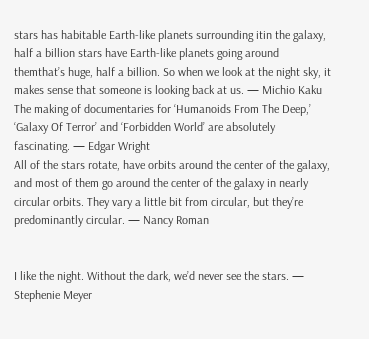stars has habitable Earth-like planets surrounding itin the galaxy, half a billion stars have Earth-like planets going around themthat’s huge, half a billion. So when we look at the night sky, it makes sense that someone is looking back at us. — Michio Kaku
The making of documentaries for ‘Humanoids From The Deep,’ ‘Galaxy Of Terror’ and ‘Forbidden World’ are absolutely fascinating. — Edgar Wright
All of the stars rotate, have orbits around the center of the galaxy, and most of them go around the center of the galaxy in nearly circular orbits. They vary a little bit from circular, but they’re predominantly circular. — Nancy Roman


I like the night. Without the dark, we’d never see the stars. — Stephenie Meyer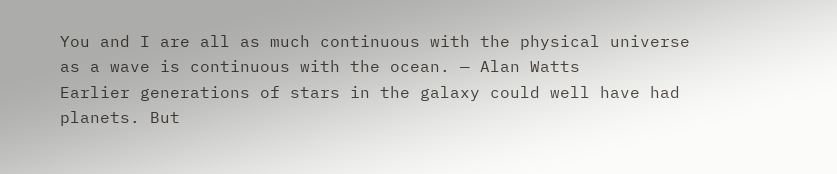You and I are all as much continuous with the physical universe as a wave is continuous with the ocean. — Alan Watts
Earlier generations of stars in the galaxy could well have had planets. But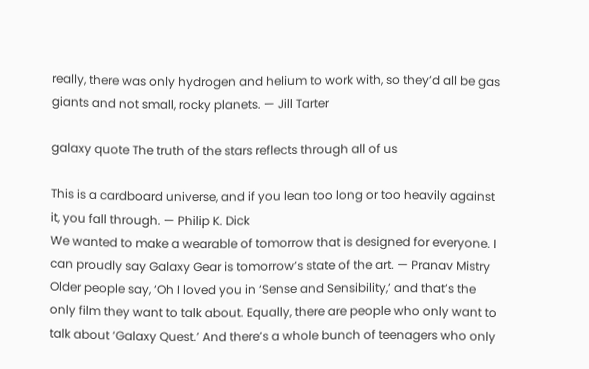really, there was only hydrogen and helium to work with, so they’d all be gas giants and not small, rocky planets. — Jill Tarter

galaxy quote The truth of the stars reflects through all of us

This is a cardboard universe, and if you lean too long or too heavily against it, you fall through. — Philip K. Dick
We wanted to make a wearable of tomorrow that is designed for everyone. I can proudly say Galaxy Gear is tomorrow’s state of the art. — Pranav Mistry
Older people say, ‘Oh I loved you in ‘Sense and Sensibility,’ and that’s the only film they want to talk about. Equally, there are people who only want to talk about ‘Galaxy Quest.’ And there’s a whole bunch of teenagers who only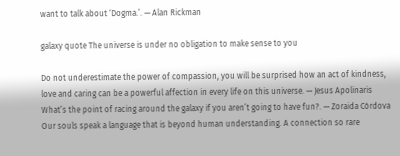want to talk about ‘Dogma.’. — Alan Rickman

galaxy quote The universe is under no obligation to make sense to you

Do not underestimate the power of compassion, you will be surprised how an act of kindness, love and caring can be a powerful affection in every life on this universe. — Jesus Apolinaris
What’s the point of racing around the galaxy if you aren’t going to have fun?. — Zoraida Córdova
Our souls speak a language that is beyond human understanding. A connection so rare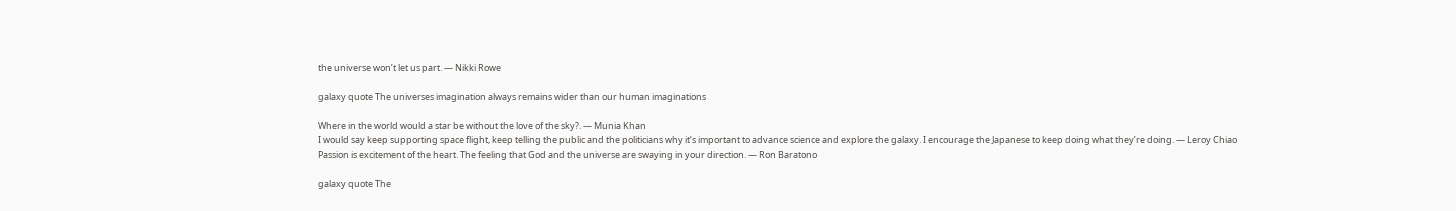the universe won’t let us part. — Nikki Rowe

galaxy quote The universes imagination always remains wider than our human imaginations

Where in the world would a star be without the love of the sky?. — Munia Khan
I would say keep supporting space flight, keep telling the public and the politicians why it’s important to advance science and explore the galaxy. I encourage the Japanese to keep doing what they’re doing. — Leroy Chiao
Passion is excitement of the heart. The feeling that God and the universe are swaying in your direction. — Ron Baratono

galaxy quote The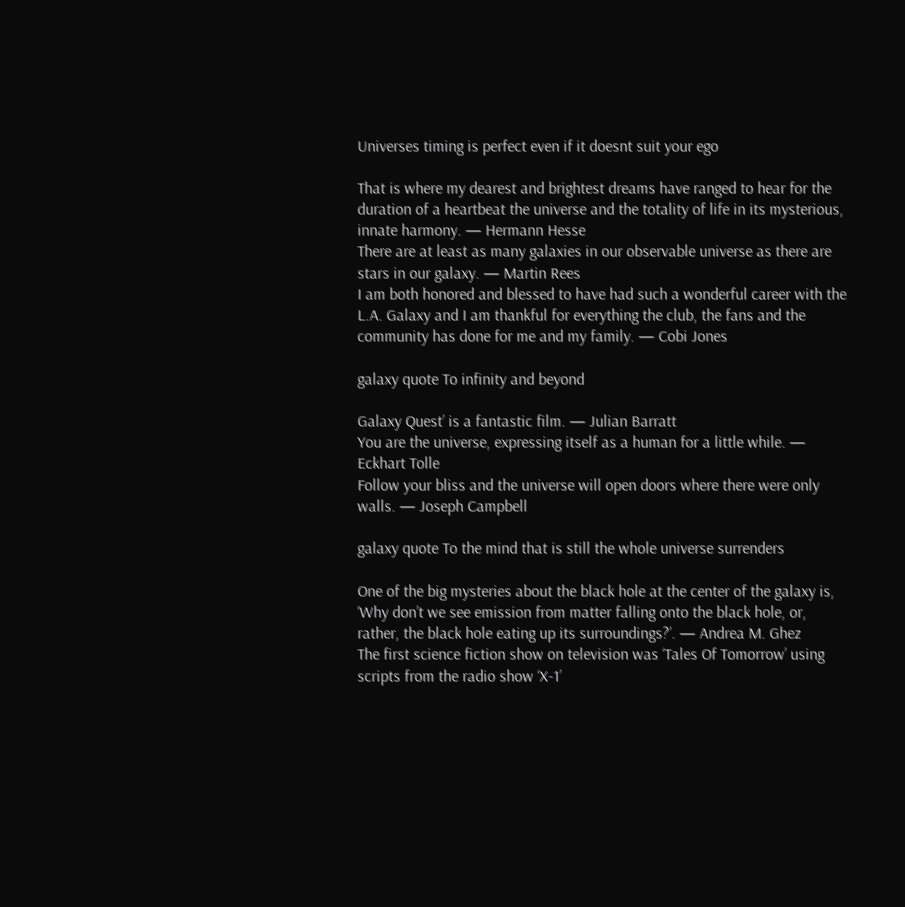Universes timing is perfect even if it doesnt suit your ego

That is where my dearest and brightest dreams have ranged to hear for the duration of a heartbeat the universe and the totality of life in its mysterious, innate harmony. — Hermann Hesse
There are at least as many galaxies in our observable universe as there are stars in our galaxy. — Martin Rees
I am both honored and blessed to have had such a wonderful career with the L.A. Galaxy and I am thankful for everything the club, the fans and the community has done for me and my family. — Cobi Jones

galaxy quote To infinity and beyond

Galaxy Quest’ is a fantastic film. — Julian Barratt
You are the universe, expressing itself as a human for a little while. — Eckhart Tolle
Follow your bliss and the universe will open doors where there were only walls. — Joseph Campbell

galaxy quote To the mind that is still the whole universe surrenders

One of the big mysteries about the black hole at the center of the galaxy is, ‘Why don’t we see emission from matter falling onto the black hole, or, rather, the black hole eating up its surroundings?’. — Andrea M. Ghez
The first science fiction show on television was ‘Tales Of Tomorrow’ using scripts from the radio show ‘X-1’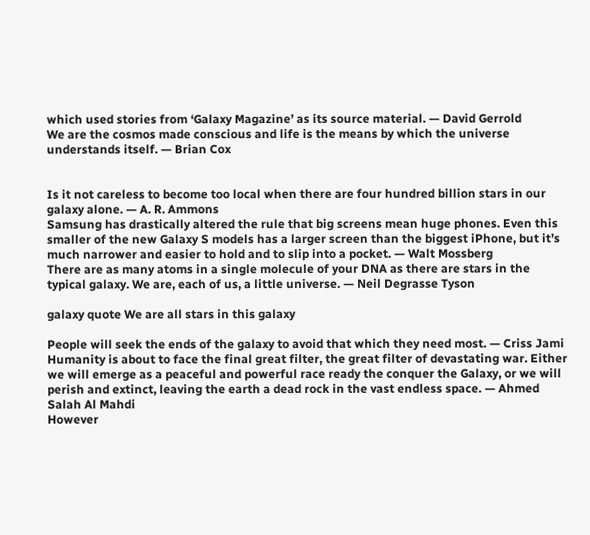which used stories from ‘Galaxy Magazine’ as its source material. — David Gerrold
We are the cosmos made conscious and life is the means by which the universe understands itself. — Brian Cox


Is it not careless to become too local when there are four hundred billion stars in our galaxy alone. — A. R. Ammons
Samsung has drastically altered the rule that big screens mean huge phones. Even this smaller of the new Galaxy S models has a larger screen than the biggest iPhone, but it’s much narrower and easier to hold and to slip into a pocket. — Walt Mossberg
There are as many atoms in a single molecule of your DNA as there are stars in the typical galaxy. We are, each of us, a little universe. — Neil Degrasse Tyson

galaxy quote We are all stars in this galaxy

People will seek the ends of the galaxy to avoid that which they need most. — Criss Jami
Humanity is about to face the final great filter, the great filter of devastating war. Either we will emerge as a peaceful and powerful race ready the conquer the Galaxy, or we will perish and extinct, leaving the earth a dead rock in the vast endless space. — Ahmed Salah Al Mahdi
However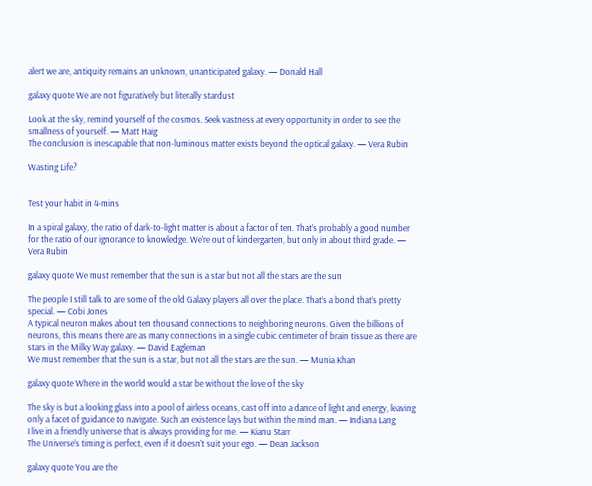alert we are, antiquity remains an unknown, unanticipated galaxy. — Donald Hall

galaxy quote We are not figuratively but literally stardust

Look at the sky, remind yourself of the cosmos. Seek vastness at every opportunity in order to see the smallness of yourself. — Matt Haig
The conclusion is inescapable that non-luminous matter exists beyond the optical galaxy. — Vera Rubin

Wasting Life?


Test your habit in 4-mins

In a spiral galaxy, the ratio of dark-to-light matter is about a factor of ten. That’s probably a good number for the ratio of our ignorance to knowledge. We’re out of kindergarten, but only in about third grade. — Vera Rubin

galaxy quote We must remember that the sun is a star but not all the stars are the sun

The people I still talk to are some of the old Galaxy players all over the place. That’s a bond that’s pretty special. — Cobi Jones
A typical neuron makes about ten thousand connections to neighboring neurons. Given the billions of neurons, this means there are as many connections in a single cubic centimeter of brain tissue as there are stars in the Milky Way galaxy. — David Eagleman
We must remember that the sun is a star, but not all the stars are the sun. — Munia Khan

galaxy quote Where in the world would a star be without the love of the sky

The sky is but a looking glass into a pool of airless oceans, cast off into a dance of light and energy, leaving only a facet of guidance to navigate. Such an existence lays but within the mind man. — Indiana Lang
I live in a friendly universe that is always providing for me. — Kianu Starr
The Universe’s timing is perfect, even if it doesn’t suit your ego. — Dean Jackson

galaxy quote You are the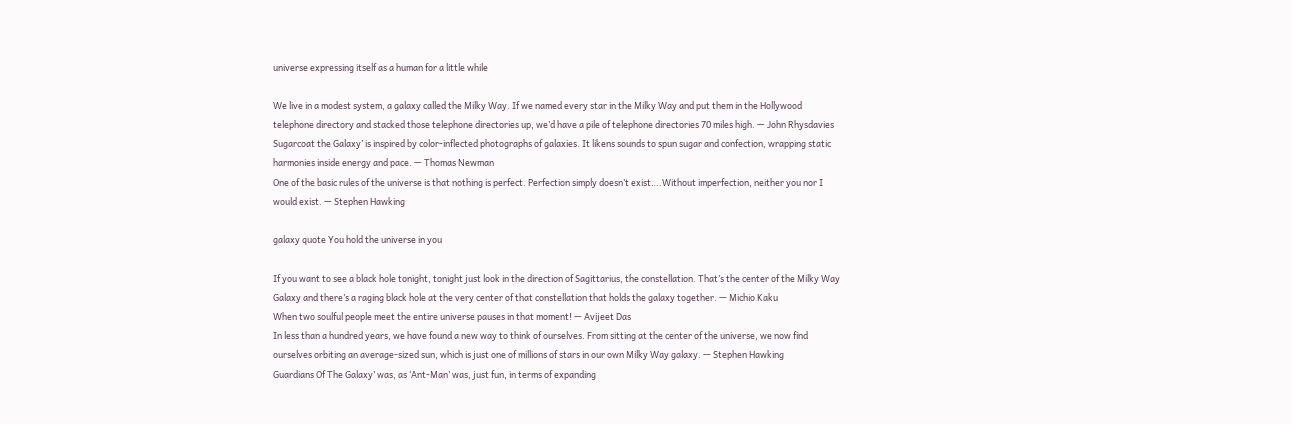universe expressing itself as a human for a little while

We live in a modest system, a galaxy called the Milky Way. If we named every star in the Milky Way and put them in the Hollywood telephone directory and stacked those telephone directories up, we’d have a pile of telephone directories 70 miles high. — John Rhysdavies
Sugarcoat the Galaxy’ is inspired by color-inflected photographs of galaxies. It likens sounds to spun sugar and confection, wrapping static harmonies inside energy and pace. — Thomas Newman
One of the basic rules of the universe is that nothing is perfect. Perfection simply doesn’t exist….Without imperfection, neither you nor I would exist. — Stephen Hawking

galaxy quote You hold the universe in you

If you want to see a black hole tonight, tonight just look in the direction of Sagittarius, the constellation. That’s the center of the Milky Way Galaxy and there’s a raging black hole at the very center of that constellation that holds the galaxy together. — Michio Kaku
When two soulful people meet the entire universe pauses in that moment! — Avijeet Das
In less than a hundred years, we have found a new way to think of ourselves. From sitting at the center of the universe, we now find ourselves orbiting an average-sized sun, which is just one of millions of stars in our own Milky Way galaxy. — Stephen Hawking
Guardians Of The Galaxy’ was, as ‘Ant-Man’ was, just fun, in terms of expanding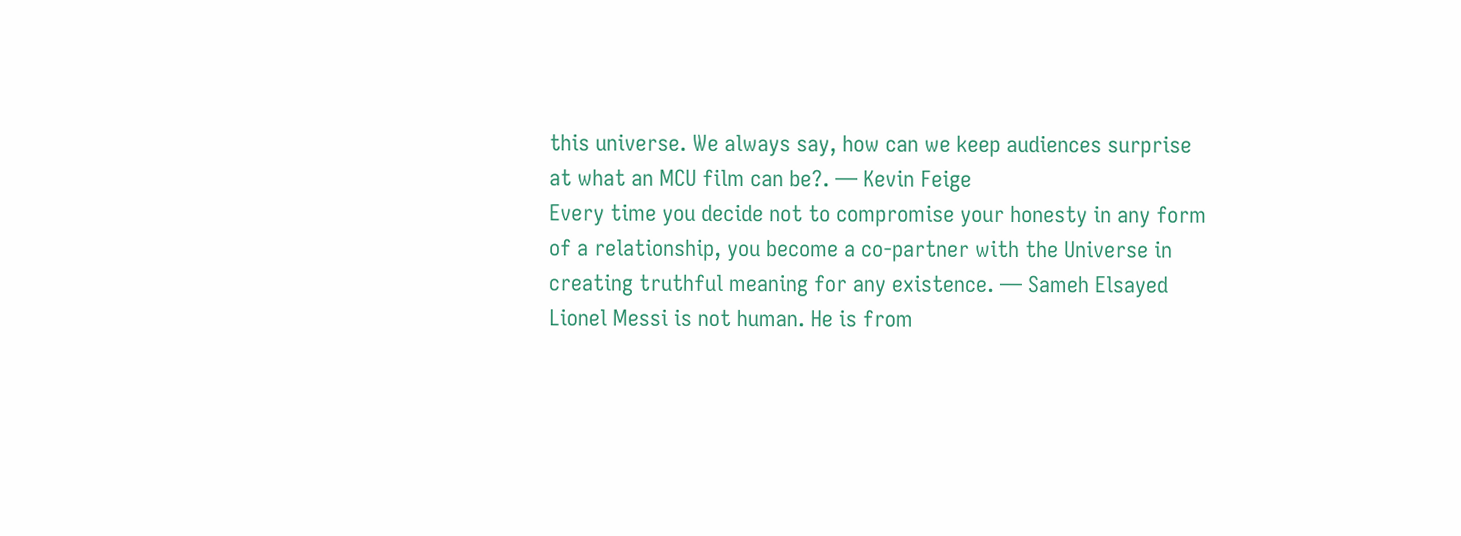this universe. We always say, how can we keep audiences surprise at what an MCU film can be?. — Kevin Feige
Every time you decide not to compromise your honesty in any form of a relationship, you become a co-partner with the Universe in creating truthful meaning for any existence. — Sameh Elsayed
Lionel Messi is not human. He is from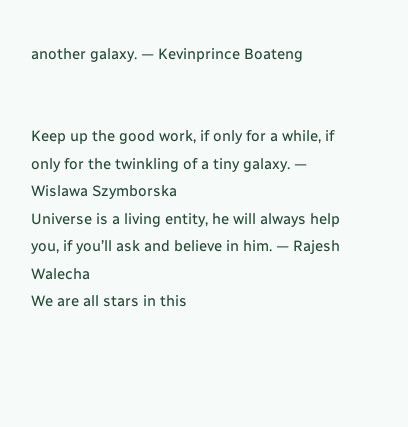another galaxy. — Kevinprince Boateng


Keep up the good work, if only for a while, if only for the twinkling of a tiny galaxy. — Wislawa Szymborska
Universe is a living entity, he will always help you, if you’ll ask and believe in him. — Rajesh Walecha
We are all stars in this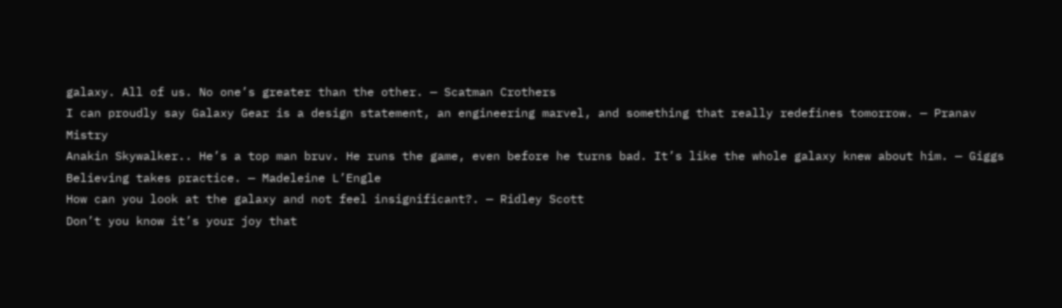galaxy. All of us. No one’s greater than the other. — Scatman Crothers
I can proudly say Galaxy Gear is a design statement, an engineering marvel, and something that really redefines tomorrow. — Pranav Mistry
Anakin Skywalker.. He’s a top man bruv. He runs the game, even before he turns bad. It’s like the whole galaxy knew about him. — Giggs
Believing takes practice. — Madeleine L’Engle
How can you look at the galaxy and not feel insignificant?. — Ridley Scott
Don’t you know it’s your joy that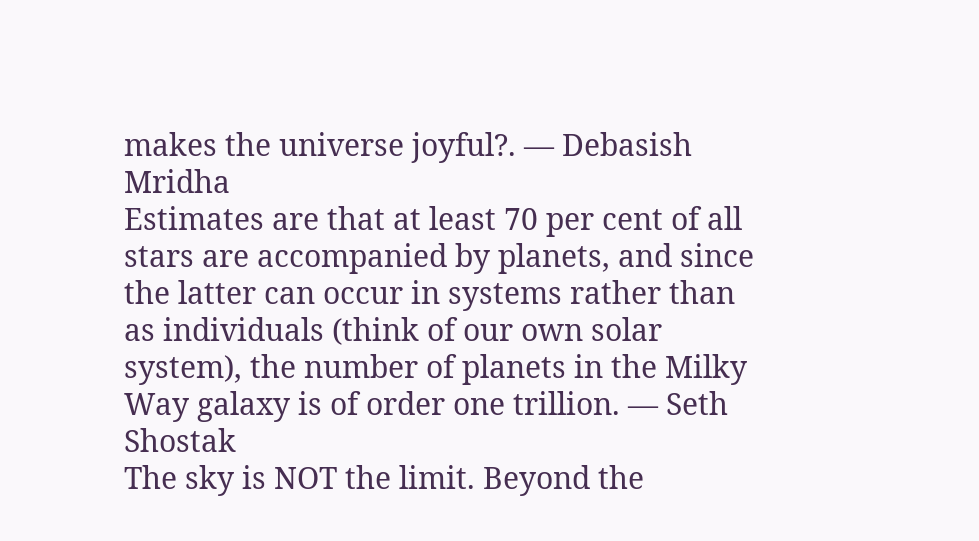makes the universe joyful?. — Debasish Mridha
Estimates are that at least 70 per cent of all stars are accompanied by planets, and since the latter can occur in systems rather than as individuals (think of our own solar system), the number of planets in the Milky Way galaxy is of order one trillion. — Seth Shostak
The sky is NOT the limit. Beyond the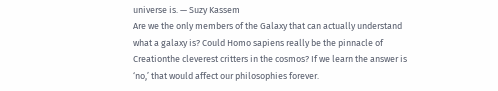universe is. — Suzy Kassem
Are we the only members of the Galaxy that can actually understand what a galaxy is? Could Homo sapiens really be the pinnacle of Creationthe cleverest critters in the cosmos? If we learn the answer is ‘no,’ that would affect our philosophies forever.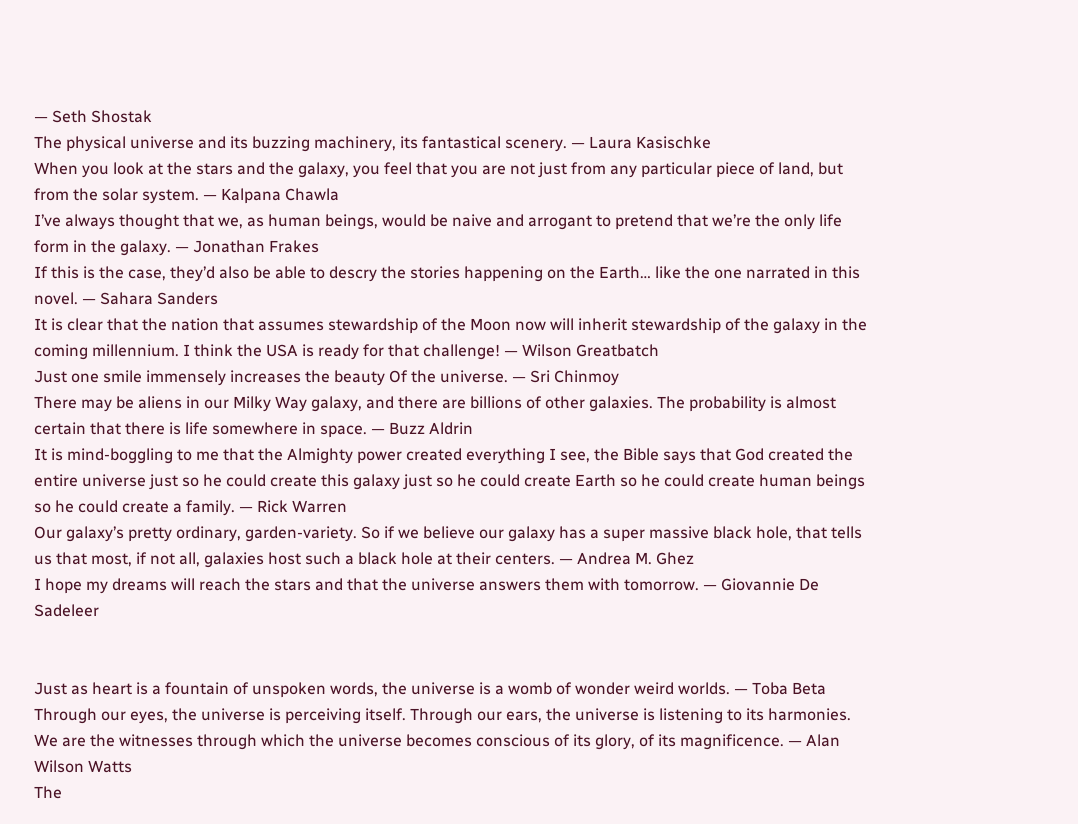— Seth Shostak
The physical universe and its buzzing machinery, its fantastical scenery. — Laura Kasischke
When you look at the stars and the galaxy, you feel that you are not just from any particular piece of land, but from the solar system. — Kalpana Chawla
I’ve always thought that we, as human beings, would be naive and arrogant to pretend that we’re the only life form in the galaxy. — Jonathan Frakes
If this is the case, they’d also be able to descry the stories happening on the Earth… like the one narrated in this novel. — Sahara Sanders
It is clear that the nation that assumes stewardship of the Moon now will inherit stewardship of the galaxy in the coming millennium. I think the USA is ready for that challenge! — Wilson Greatbatch
Just one smile immensely increases the beauty Of the universe. — Sri Chinmoy
There may be aliens in our Milky Way galaxy, and there are billions of other galaxies. The probability is almost certain that there is life somewhere in space. — Buzz Aldrin
It is mind-boggling to me that the Almighty power created everything I see, the Bible says that God created the entire universe just so he could create this galaxy just so he could create Earth so he could create human beings so he could create a family. — Rick Warren
Our galaxy’s pretty ordinary, garden-variety. So if we believe our galaxy has a super massive black hole, that tells us that most, if not all, galaxies host such a black hole at their centers. — Andrea M. Ghez
I hope my dreams will reach the stars and that the universe answers them with tomorrow. — Giovannie De Sadeleer


Just as heart is a fountain of unspoken words, the universe is a womb of wonder weird worlds. — Toba Beta
Through our eyes, the universe is perceiving itself. Through our ears, the universe is listening to its harmonies. We are the witnesses through which the universe becomes conscious of its glory, of its magnificence. — Alan Wilson Watts
The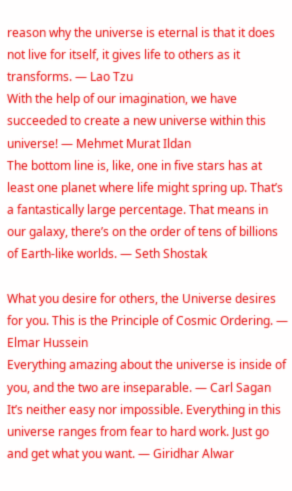reason why the universe is eternal is that it does not live for itself, it gives life to others as it transforms. — Lao Tzu
With the help of our imagination, we have succeeded to create a new universe within this universe! — Mehmet Murat Ildan
The bottom line is, like, one in five stars has at least one planet where life might spring up. That’s a fantastically large percentage. That means in our galaxy, there’s on the order of tens of billions of Earth-like worlds. — Seth Shostak

What you desire for others, the Universe desires for you. This is the Principle of Cosmic Ordering. — Elmar Hussein
Everything amazing about the universe is inside of you, and the two are inseparable. — Carl Sagan
It’s neither easy nor impossible. Everything in this universe ranges from fear to hard work. Just go and get what you want. — Giridhar Alwar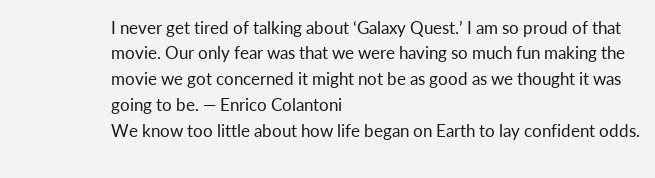I never get tired of talking about ‘Galaxy Quest.’ I am so proud of that movie. Our only fear was that we were having so much fun making the movie we got concerned it might not be as good as we thought it was going to be. — Enrico Colantoni
We know too little about how life began on Earth to lay confident odds.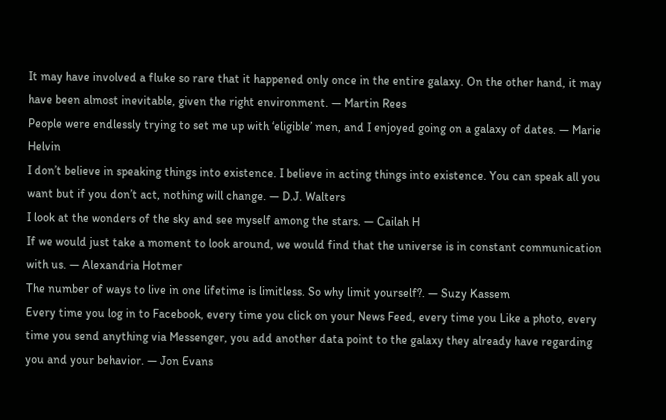It may have involved a fluke so rare that it happened only once in the entire galaxy. On the other hand, it may have been almost inevitable, given the right environment. — Martin Rees
People were endlessly trying to set me up with ‘eligible’ men, and I enjoyed going on a galaxy of dates. — Marie Helvin
I don’t believe in speaking things into existence. I believe in acting things into existence. You can speak all you want but if you don’t act, nothing will change. — D.J. Walters
I look at the wonders of the sky and see myself among the stars. — Cailah H
If we would just take a moment to look around, we would find that the universe is in constant communication with us. — Alexandria Hotmer
The number of ways to live in one lifetime is limitless. So why limit yourself?. — Suzy Kassem
Every time you log in to Facebook, every time you click on your News Feed, every time you Like a photo, every time you send anything via Messenger, you add another data point to the galaxy they already have regarding you and your behavior. — Jon Evans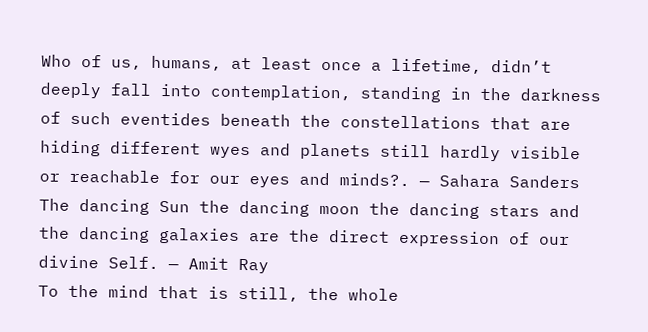Who of us, humans, at least once a lifetime, didn’t deeply fall into contemplation, standing in the darkness of such eventides beneath the constellations that are hiding different wyes and planets still hardly visible or reachable for our eyes and minds?. — Sahara Sanders
The dancing Sun the dancing moon the dancing stars and the dancing galaxies are the direct expression of our divine Self. — Amit Ray
To the mind that is still, the whole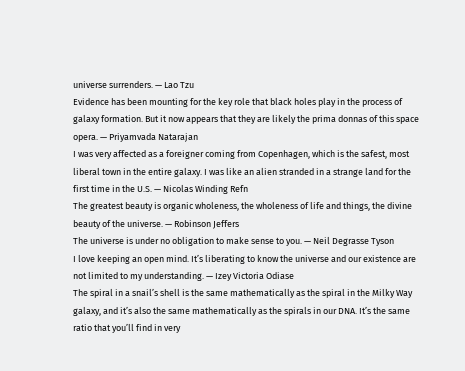universe surrenders. — Lao Tzu
Evidence has been mounting for the key role that black holes play in the process of galaxy formation. But it now appears that they are likely the prima donnas of this space opera. — Priyamvada Natarajan
I was very affected as a foreigner coming from Copenhagen, which is the safest, most liberal town in the entire galaxy. I was like an alien stranded in a strange land for the first time in the U.S. — Nicolas Winding Refn
The greatest beauty is organic wholeness, the wholeness of life and things, the divine beauty of the universe. — Robinson Jeffers
The universe is under no obligation to make sense to you. — Neil Degrasse Tyson
I love keeping an open mind. It’s liberating to know the universe and our existence are not limited to my understanding. — Izey Victoria Odiase
The spiral in a snail’s shell is the same mathematically as the spiral in the Milky Way galaxy, and it’s also the same mathematically as the spirals in our DNA. It’s the same ratio that you’ll find in very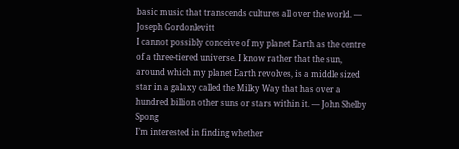basic music that transcends cultures all over the world. — Joseph Gordonlevitt
I cannot possibly conceive of my planet Earth as the centre of a three-tiered universe. I know rather that the sun, around which my planet Earth revolves, is a middle sized star in a galaxy called the Milky Way that has over a hundred billion other suns or stars within it. — John Shelby Spong
I’m interested in finding whether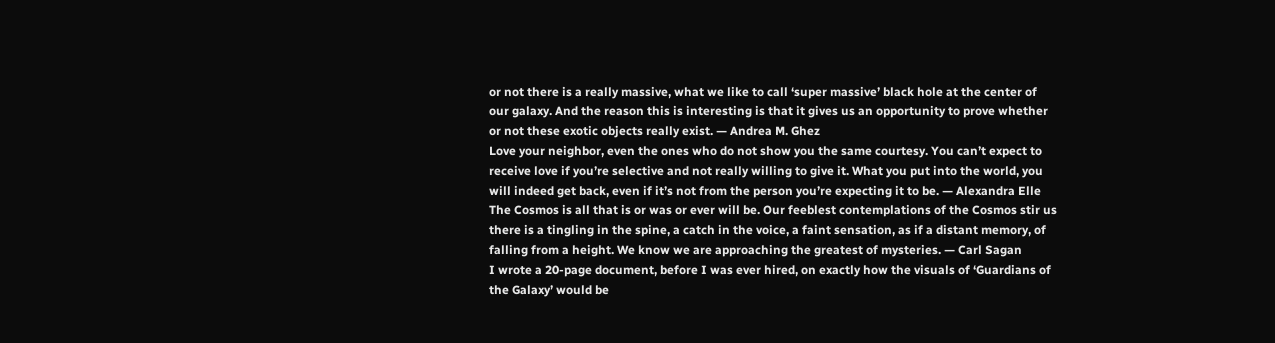or not there is a really massive, what we like to call ‘super massive’ black hole at the center of our galaxy. And the reason this is interesting is that it gives us an opportunity to prove whether or not these exotic objects really exist. — Andrea M. Ghez
Love your neighbor, even the ones who do not show you the same courtesy. You can’t expect to receive love if you’re selective and not really willing to give it. What you put into the world, you will indeed get back, even if it’s not from the person you’re expecting it to be. — Alexandra Elle
The Cosmos is all that is or was or ever will be. Our feeblest contemplations of the Cosmos stir us there is a tingling in the spine, a catch in the voice, a faint sensation, as if a distant memory, of falling from a height. We know we are approaching the greatest of mysteries. — Carl Sagan
I wrote a 20-page document, before I was ever hired, on exactly how the visuals of ‘Guardians of the Galaxy’ would be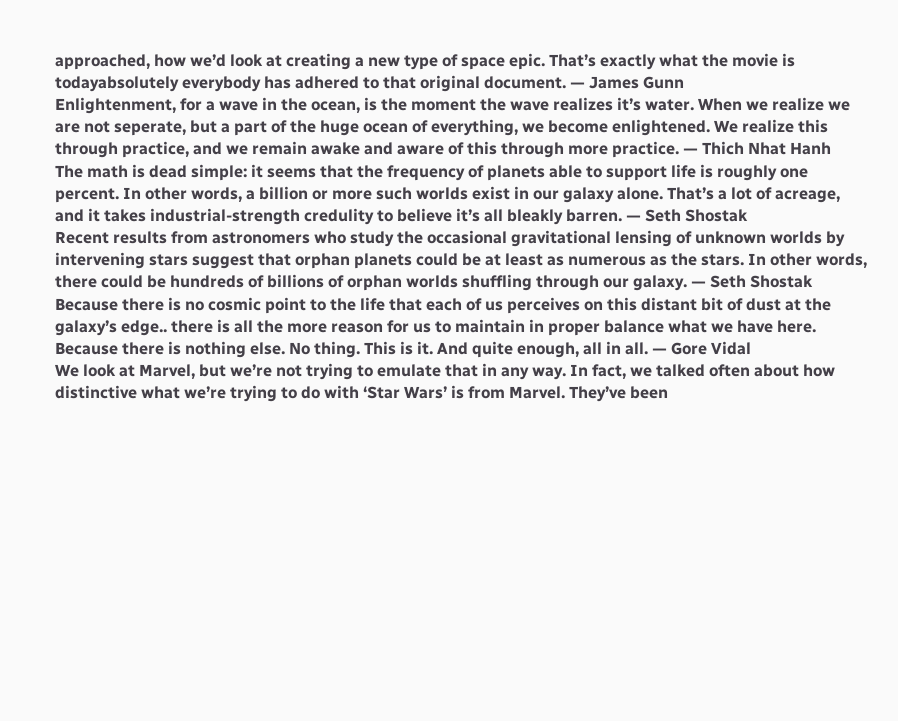approached, how we’d look at creating a new type of space epic. That’s exactly what the movie is todayabsolutely everybody has adhered to that original document. — James Gunn
Enlightenment, for a wave in the ocean, is the moment the wave realizes it’s water. When we realize we are not seperate, but a part of the huge ocean of everything, we become enlightened. We realize this through practice, and we remain awake and aware of this through more practice. — Thich Nhat Hanh
The math is dead simple: it seems that the frequency of planets able to support life is roughly one percent. In other words, a billion or more such worlds exist in our galaxy alone. That’s a lot of acreage, and it takes industrial-strength credulity to believe it’s all bleakly barren. — Seth Shostak
Recent results from astronomers who study the occasional gravitational lensing of unknown worlds by intervening stars suggest that orphan planets could be at least as numerous as the stars. In other words, there could be hundreds of billions of orphan worlds shuffling through our galaxy. — Seth Shostak
Because there is no cosmic point to the life that each of us perceives on this distant bit of dust at the galaxy’s edge.. there is all the more reason for us to maintain in proper balance what we have here. Because there is nothing else. No thing. This is it. And quite enough, all in all. — Gore Vidal
We look at Marvel, but we’re not trying to emulate that in any way. In fact, we talked often about how distinctive what we’re trying to do with ‘Star Wars’ is from Marvel. They’ve been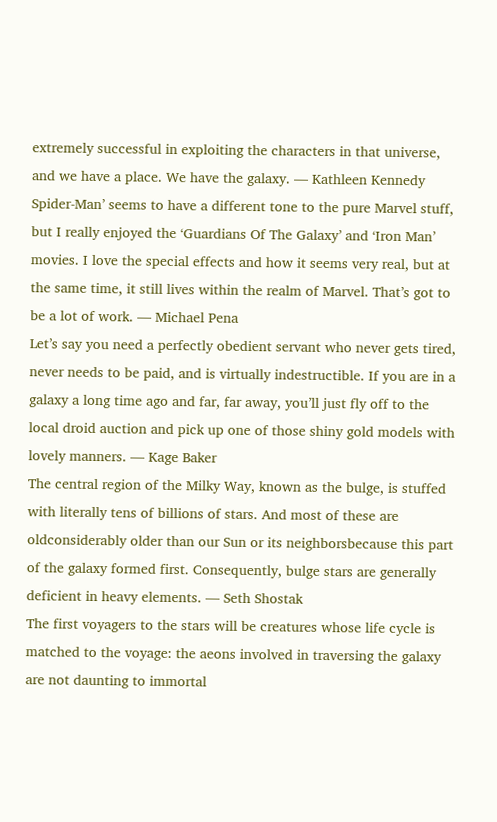extremely successful in exploiting the characters in that universe, and we have a place. We have the galaxy. — Kathleen Kennedy
Spider-Man’ seems to have a different tone to the pure Marvel stuff, but I really enjoyed the ‘Guardians Of The Galaxy’ and ‘Iron Man’ movies. I love the special effects and how it seems very real, but at the same time, it still lives within the realm of Marvel. That’s got to be a lot of work. — Michael Pena
Let’s say you need a perfectly obedient servant who never gets tired, never needs to be paid, and is virtually indestructible. If you are in a galaxy a long time ago and far, far away, you’ll just fly off to the local droid auction and pick up one of those shiny gold models with lovely manners. — Kage Baker
The central region of the Milky Way, known as the bulge, is stuffed with literally tens of billions of stars. And most of these are oldconsiderably older than our Sun or its neighborsbecause this part of the galaxy formed first. Consequently, bulge stars are generally deficient in heavy elements. — Seth Shostak
The first voyagers to the stars will be creatures whose life cycle is matched to the voyage: the aeons involved in traversing the galaxy are not daunting to immortal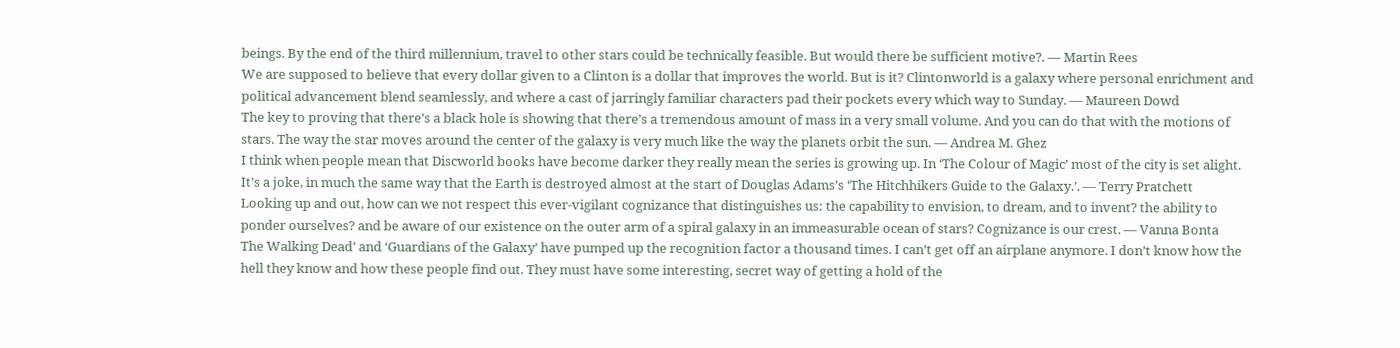beings. By the end of the third millennium, travel to other stars could be technically feasible. But would there be sufficient motive?. — Martin Rees
We are supposed to believe that every dollar given to a Clinton is a dollar that improves the world. But is it? Clintonworld is a galaxy where personal enrichment and political advancement blend seamlessly, and where a cast of jarringly familiar characters pad their pockets every which way to Sunday. — Maureen Dowd
The key to proving that there’s a black hole is showing that there’s a tremendous amount of mass in a very small volume. And you can do that with the motions of stars. The way the star moves around the center of the galaxy is very much like the way the planets orbit the sun. — Andrea M. Ghez
I think when people mean that Discworld books have become darker they really mean the series is growing up. In ‘The Colour of Magic’ most of the city is set alight. It’s a joke, in much the same way that the Earth is destroyed almost at the start of Douglas Adams’s ‘The Hitchhikers Guide to the Galaxy.’. — Terry Pratchett
Looking up and out, how can we not respect this ever-vigilant cognizance that distinguishes us: the capability to envision, to dream, and to invent? the ability to ponder ourselves? and be aware of our existence on the outer arm of a spiral galaxy in an immeasurable ocean of stars? Cognizance is our crest. — Vanna Bonta
The Walking Dead’ and ‘Guardians of the Galaxy’ have pumped up the recognition factor a thousand times. I can’t get off an airplane anymore. I don’t know how the hell they know and how these people find out. They must have some interesting, secret way of getting a hold of the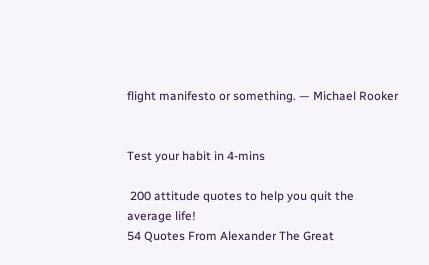flight manifesto or something. — Michael Rooker


Test your habit in 4-mins

 200 attitude quotes to help you quit the average life!
54 Quotes From Alexander The Great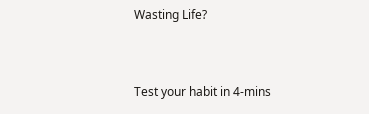Wasting Life?


Test your habit in 4-mins